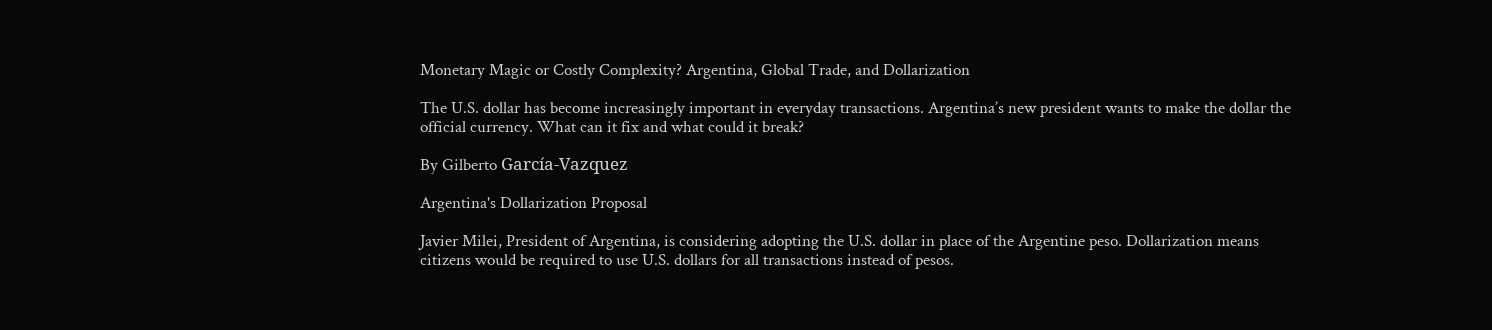Monetary Magic or Costly Complexity? Argentina, Global Trade, and Dollarization

The U.S. dollar has become increasingly important in everyday transactions. Argentina’s new president wants to make the dollar the official currency. What can it fix and what could it break?

By Gilberto García-Vazquez

Argentina's Dollarization Proposal

Javier Milei, President of Argentina, is considering adopting the U.S. dollar in place of the Argentine peso. Dollarization means citizens would be required to use U.S. dollars for all transactions instead of pesos.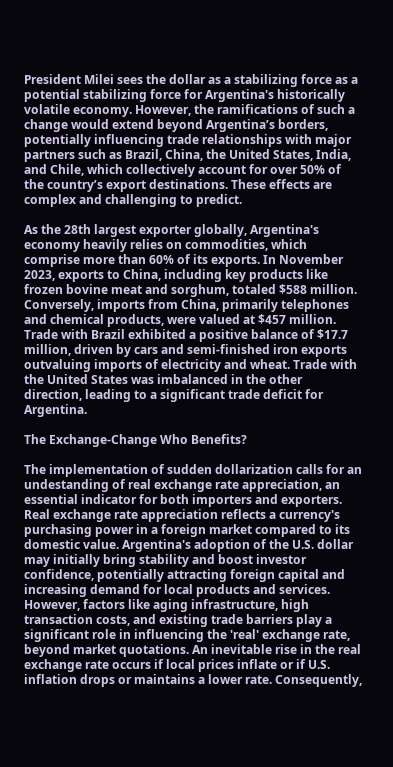President Milei sees the dollar as a stabilizing force as a potential stabilizing force for Argentina's historically volatile economy. However, the ramifications of such a change would extend beyond Argentina’s borders, potentially influencing trade relationships with major partners such as Brazil, China, the United States, India, and Chile, which collectively account for over 50% of the country’s export destinations. These effects are complex and challenging to predict.

As the 28th largest exporter globally, Argentina's economy heavily relies on commodities, which comprise more than 60% of its exports. In November 2023, exports to China, including key products like frozen bovine meat and sorghum, totaled $588 million. Conversely, imports from China, primarily telephones and chemical products, were valued at $457 million. Trade with Brazil exhibited a positive balance of $17.7 million, driven by cars and semi-finished iron exports outvaluing imports of electricity and wheat. Trade with the United States was imbalanced in the other direction, leading to a significant trade deficit for Argentina.

The Exchange-Change Who Benefits?

The implementation of sudden dollarization calls for an undestanding of real exchange rate appreciation, an essential indicator for both importers and exporters. Real exchange rate appreciation reflects a currency's purchasing power in a foreign market compared to its domestic value. Argentina's adoption of the U.S. dollar may initially bring stability and boost investor confidence, potentially attracting foreign capital and increasing demand for local products and services. However, factors like aging infrastructure, high transaction costs, and existing trade barriers play a significant role in influencing the 'real' exchange rate, beyond market quotations. An inevitable rise in the real exchange rate occurs if local prices inflate or if U.S. inflation drops or maintains a lower rate. Consequently,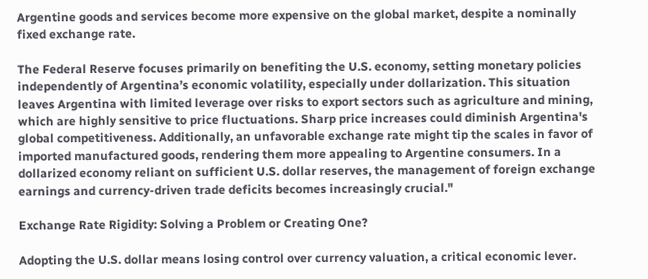Argentine goods and services become more expensive on the global market, despite a nominally fixed exchange rate.

The Federal Reserve focuses primarily on benefiting the U.S. economy, setting monetary policies independently of Argentina’s economic volatility, especially under dollarization. This situation leaves Argentina with limited leverage over risks to export sectors such as agriculture and mining, which are highly sensitive to price fluctuations. Sharp price increases could diminish Argentina's global competitiveness. Additionally, an unfavorable exchange rate might tip the scales in favor of imported manufactured goods, rendering them more appealing to Argentine consumers. In a dollarized economy reliant on sufficient U.S. dollar reserves, the management of foreign exchange earnings and currency-driven trade deficits becomes increasingly crucial."

Exchange Rate Rigidity: Solving a Problem or Creating One?

Adopting the U.S. dollar means losing control over currency valuation, a critical economic lever.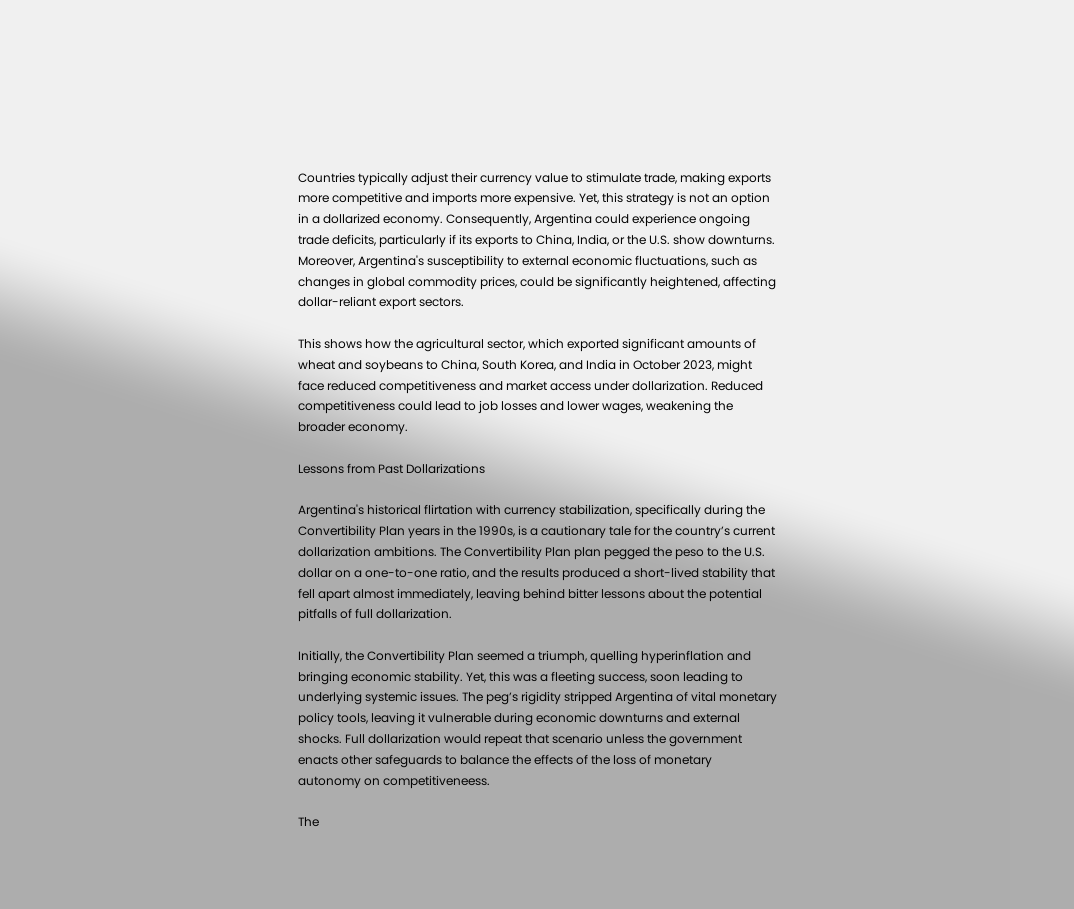Countries typically adjust their currency value to stimulate trade, making exports more competitive and imports more expensive. Yet, this strategy is not an option in a dollarized economy. Consequently, Argentina could experience ongoing trade deficits, particularly if its exports to China, India, or the U.S. show downturns. Moreover, Argentina's susceptibility to external economic fluctuations, such as changes in global commodity prices, could be significantly heightened, affecting dollar-reliant export sectors.

This shows how the agricultural sector, which exported significant amounts of wheat and soybeans to China, South Korea, and India in October 2023, might face reduced competitiveness and market access under dollarization. Reduced competitiveness could lead to job losses and lower wages, weakening the broader economy.

Lessons from Past Dollarizations

Argentina's historical flirtation with currency stabilization, specifically during the Convertibility Plan years in the 1990s, is a cautionary tale for the country’s current dollarization ambitions. The Convertibility Plan plan pegged the peso to the U.S. dollar on a one-to-one ratio, and the results produced a short-lived stability that fell apart almost immediately, leaving behind bitter lessons about the potential pitfalls of full dollarization.

Initially, the Convertibility Plan seemed a triumph, quelling hyperinflation and bringing economic stability. Yet, this was a fleeting success, soon leading to underlying systemic issues. The peg’s rigidity stripped Argentina of vital monetary policy tools, leaving it vulnerable during economic downturns and external shocks. Full dollarization would repeat that scenario unless the government enacts other safeguards to balance the effects of the loss of monetary autonomy on competitiveneess.

The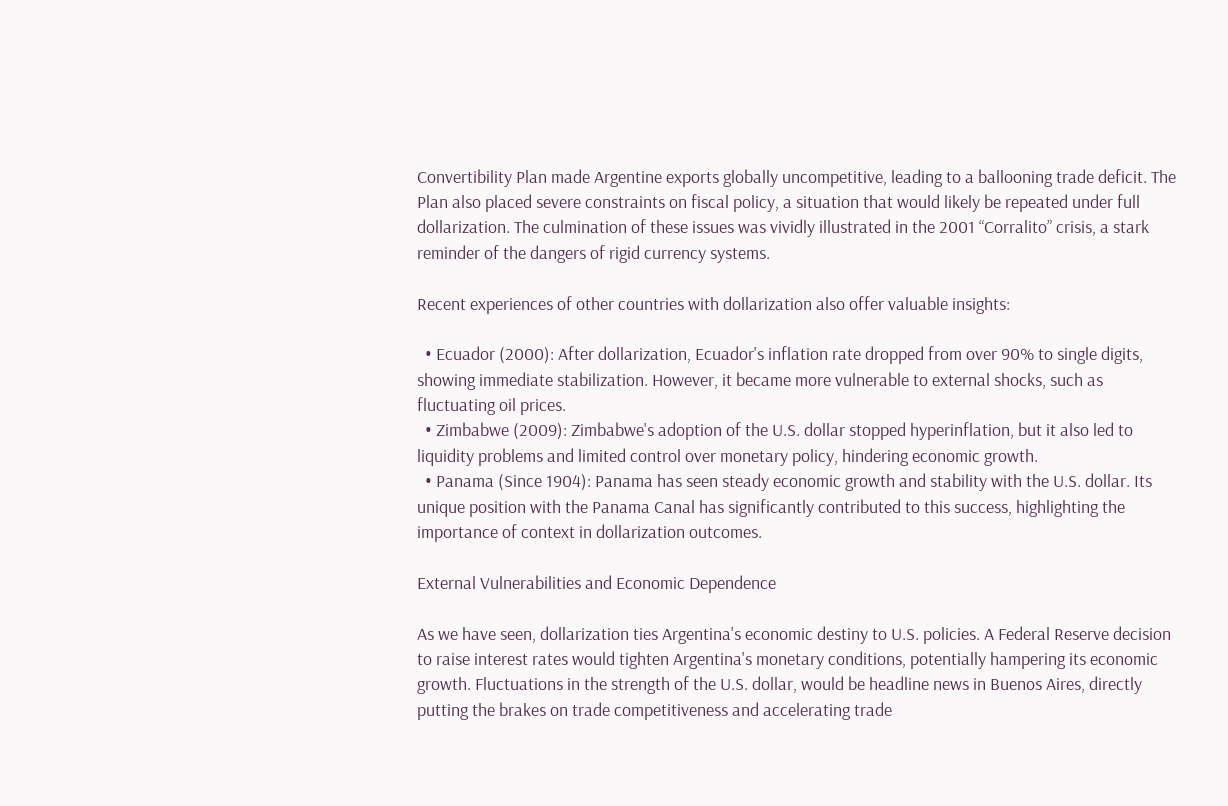Convertibility Plan made Argentine exports globally uncompetitive, leading to a ballooning trade deficit. The Plan also placed severe constraints on fiscal policy, a situation that would likely be repeated under full dollarization. The culmination of these issues was vividly illustrated in the 2001 “Corralito” crisis, a stark reminder of the dangers of rigid currency systems.

Recent experiences of other countries with dollarization also offer valuable insights:

  • Ecuador (2000): After dollarization, Ecuador's inflation rate dropped from over 90% to single digits, showing immediate stabilization. However, it became more vulnerable to external shocks, such as fluctuating oil prices.
  • Zimbabwe (2009): Zimbabwe's adoption of the U.S. dollar stopped hyperinflation, but it also led to liquidity problems and limited control over monetary policy, hindering economic growth.
  • Panama (Since 1904): Panama has seen steady economic growth and stability with the U.S. dollar. Its unique position with the Panama Canal has significantly contributed to this success, highlighting the importance of context in dollarization outcomes.

External Vulnerabilities and Economic Dependence

As we have seen, dollarization ties Argentina's economic destiny to U.S. policies. A Federal Reserve decision to raise interest rates would tighten Argentina's monetary conditions, potentially hampering its economic growth. Fluctuations in the strength of the U.S. dollar, would be headline news in Buenos Aires, directly putting the brakes on trade competitiveness and accelerating trade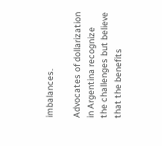imbalances.

Advocates of dollarization in Argentina recognize the challenges but believe that the benefits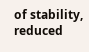of stability, reduced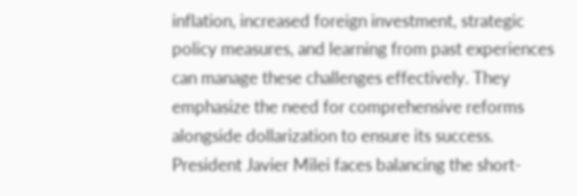inflation, increased foreign investment, strategic policy measures, and learning from past experiences can manage these challenges effectively. They emphasize the need for comprehensive reforms alongside dollarization to ensure its success. President Javier Milei faces balancing the short-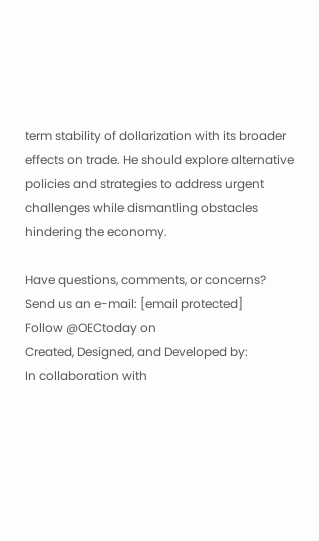term stability of dollarization with its broader effects on trade. He should explore alternative policies and strategies to address urgent challenges while dismantling obstacles hindering the economy.

Have questions, comments, or concerns?
Send us an e-mail: [email protected]
Follow @OECtoday on
Created, Designed, and Developed by:
In collaboration with